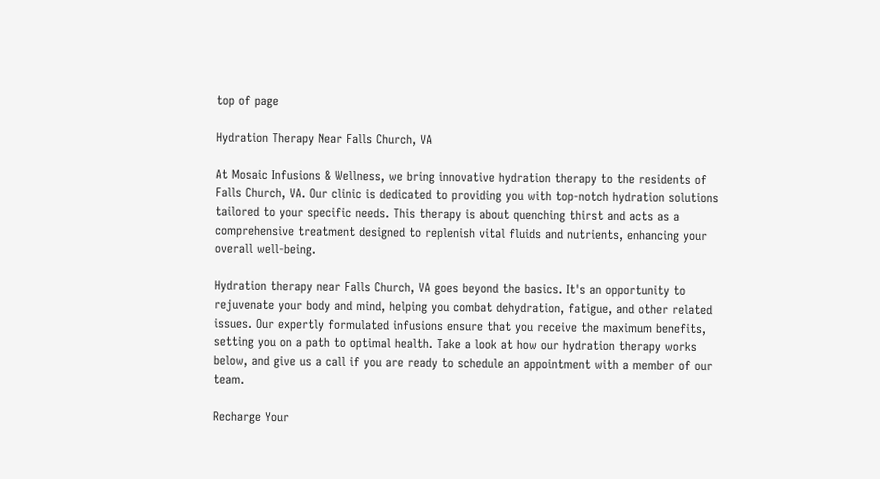top of page

Hydration Therapy Near Falls Church, VA

At Mosaic Infusions & Wellness, we bring innovative hydration therapy to the residents of Falls Church, VA. Our clinic is dedicated to providing you with top-notch hydration solutions tailored to your specific needs. This therapy is about quenching thirst and acts as a comprehensive treatment designed to replenish vital fluids and nutrients, enhancing your overall well-being.

Hydration therapy near Falls Church, VA goes beyond the basics. It's an opportunity to rejuvenate your body and mind, helping you combat dehydration, fatigue, and other related issues. Our expertly formulated infusions ensure that you receive the maximum benefits, setting you on a path to optimal health. Take a look at how our hydration therapy works below, and give us a call if you are ready to schedule an appointment with a member of our team.

Recharge Your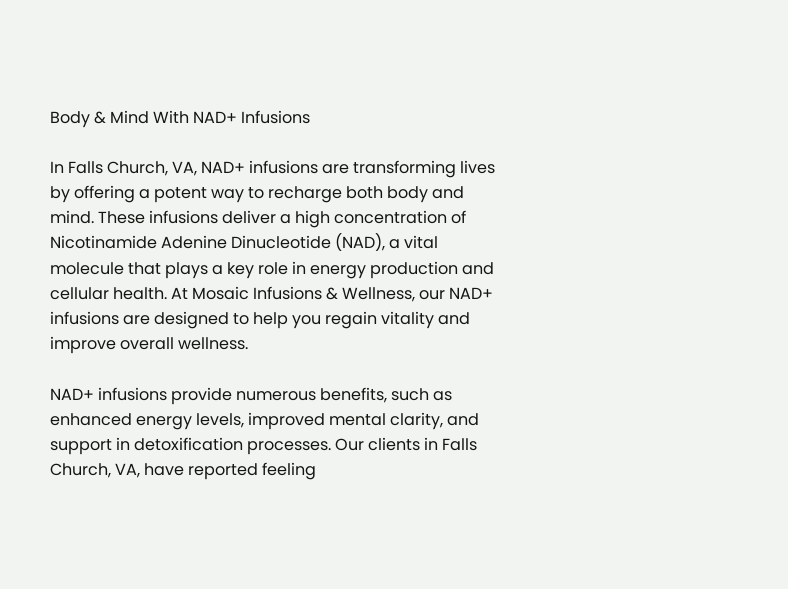Body & Mind With NAD+ Infusions

In Falls Church, VA, NAD+ infusions are transforming lives by offering a potent way to recharge both body and mind. These infusions deliver a high concentration of Nicotinamide Adenine Dinucleotide (NAD), a vital molecule that plays a key role in energy production and cellular health. At Mosaic Infusions & Wellness, our NAD+ infusions are designed to help you regain vitality and improve overall wellness.

NAD+ infusions provide numerous benefits, such as enhanced energy levels, improved mental clarity, and support in detoxification processes. Our clients in Falls Church, VA, have reported feeling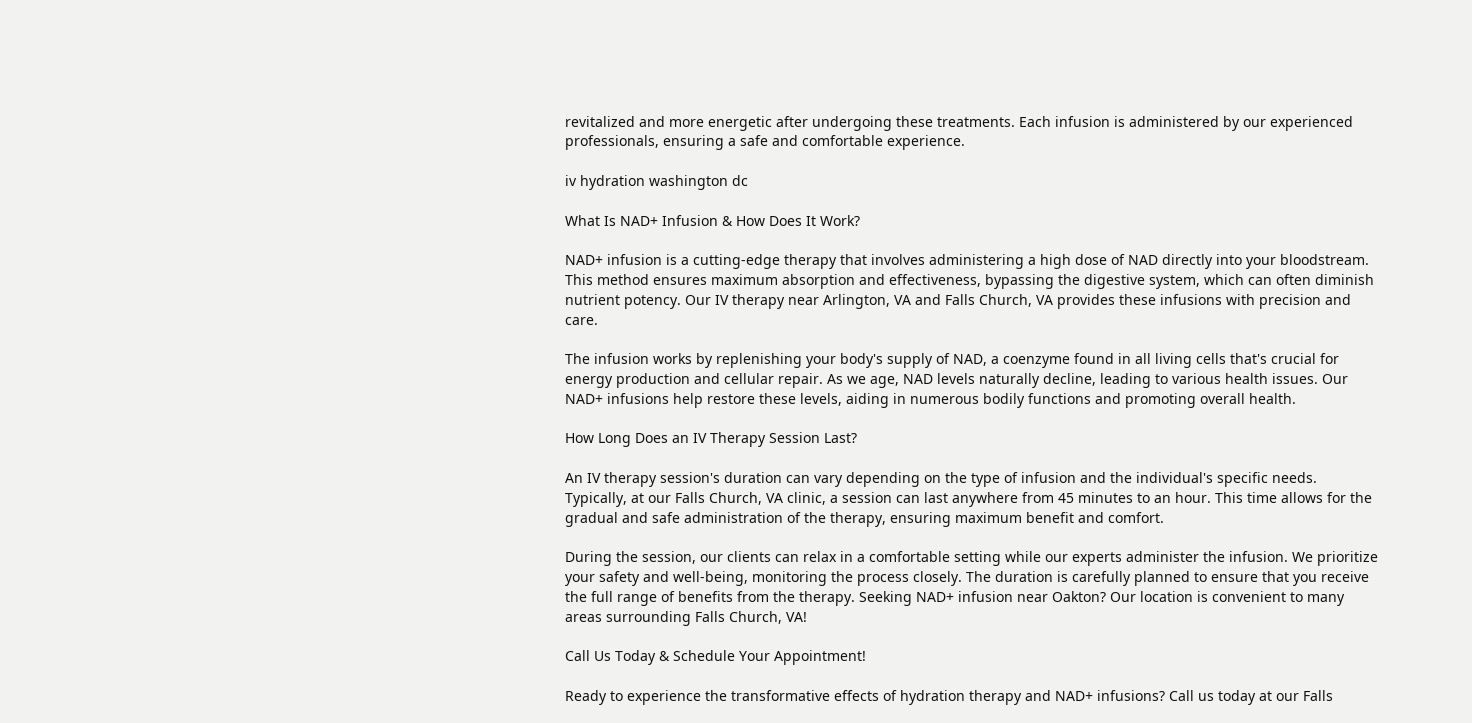revitalized and more energetic after undergoing these treatments. Each infusion is administered by our experienced professionals, ensuring a safe and comfortable experience.

iv hydration washington dc

What Is NAD+ Infusion & How Does It Work?

NAD+ infusion is a cutting-edge therapy that involves administering a high dose of NAD directly into your bloodstream. This method ensures maximum absorption and effectiveness, bypassing the digestive system, which can often diminish nutrient potency. Our IV therapy near Arlington, VA and Falls Church, VA provides these infusions with precision and care.

The infusion works by replenishing your body's supply of NAD, a coenzyme found in all living cells that's crucial for energy production and cellular repair. As we age, NAD levels naturally decline, leading to various health issues. Our NAD+ infusions help restore these levels, aiding in numerous bodily functions and promoting overall health.

How Long Does an IV Therapy Session Last?

An IV therapy session's duration can vary depending on the type of infusion and the individual's specific needs. Typically, at our Falls Church, VA clinic, a session can last anywhere from 45 minutes to an hour. This time allows for the gradual and safe administration of the therapy, ensuring maximum benefit and comfort.

During the session, our clients can relax in a comfortable setting while our experts administer the infusion. We prioritize your safety and well-being, monitoring the process closely. The duration is carefully planned to ensure that you receive the full range of benefits from the therapy. Seeking NAD+ infusion near Oakton? Our location is convenient to many areas surrounding Falls Church, VA!

Call Us Today & Schedule Your Appointment!

Ready to experience the transformative effects of hydration therapy and NAD+ infusions? Call us today at our Falls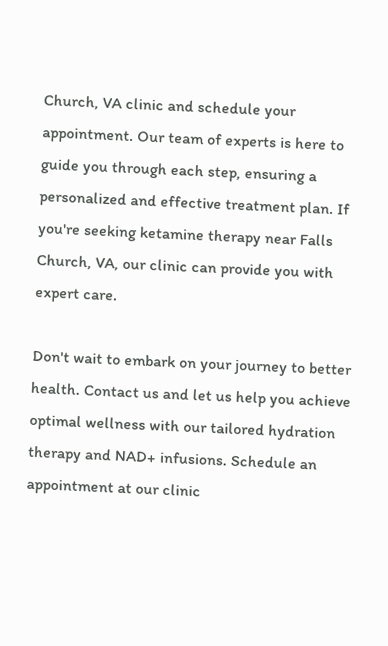Church, VA clinic and schedule your appointment. Our team of experts is here to guide you through each step, ensuring a personalized and effective treatment plan. If you're seeking ketamine therapy near Falls Church, VA, our clinic can provide you with expert care.

Don't wait to embark on your journey to better health. Contact us and let us help you achieve optimal wellness with our tailored hydration therapy and NAD+ infusions. Schedule an appointment at our clinic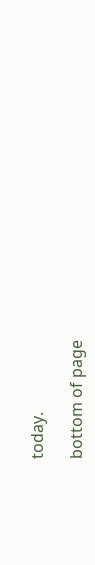today.

bottom of page